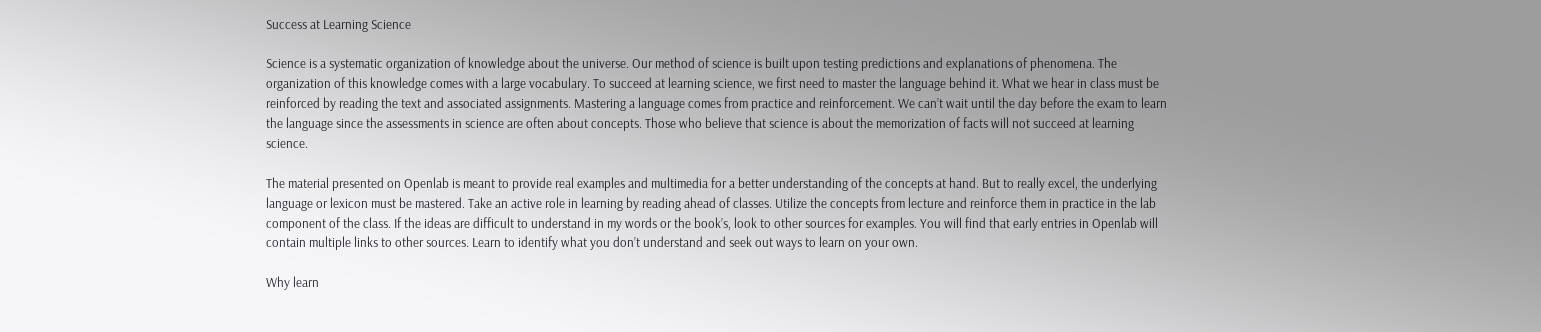Success at Learning Science

Science is a systematic organization of knowledge about the universe. Our method of science is built upon testing predictions and explanations of phenomena. The organization of this knowledge comes with a large vocabulary. To succeed at learning science, we first need to master the language behind it. What we hear in class must be reinforced by reading the text and associated assignments. Mastering a language comes from practice and reinforcement. We can’t wait until the day before the exam to learn the language since the assessments in science are often about concepts. Those who believe that science is about the memorization of facts will not succeed at learning science.

The material presented on Openlab is meant to provide real examples and multimedia for a better understanding of the concepts at hand. But to really excel, the underlying language or lexicon must be mastered. Take an active role in learning by reading ahead of classes. Utilize the concepts from lecture and reinforce them in practice in the lab component of the class. If the ideas are difficult to understand in my words or the book’s, look to other sources for examples. You will find that early entries in Openlab will contain multiple links to other sources. Learn to identify what you don’t understand and seek out ways to learn on your own.

Why learn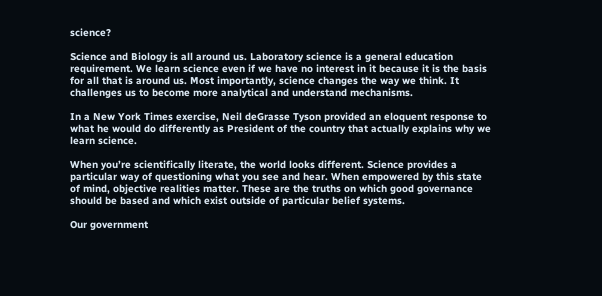science?

Science and Biology is all around us. Laboratory science is a general education requirement. We learn science even if we have no interest in it because it is the basis for all that is around us. Most importantly, science changes the way we think. It challenges us to become more analytical and understand mechanisms.

In a New York Times exercise, Neil deGrasse Tyson provided an eloquent response to what he would do differently as President of the country that actually explains why we learn science.

When you’re scientifically literate, the world looks different. Science provides a particular way of questioning what you see and hear. When empowered by this state of mind, objective realities matter. These are the truths on which good governance should be based and which exist outside of particular belief systems.

Our government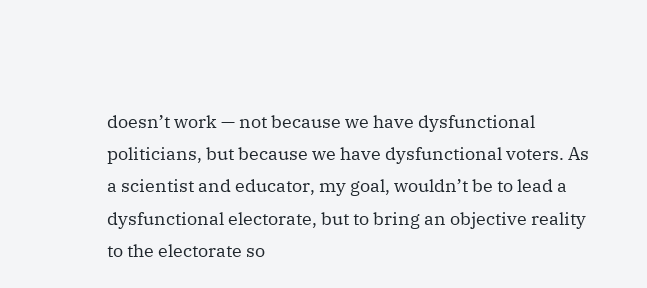doesn’t work — not because we have dysfunctional politicians, but because we have dysfunctional voters. As a scientist and educator, my goal, wouldn’t be to lead a dysfunctional electorate, but to bring an objective reality to the electorate so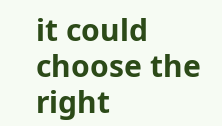it could choose the right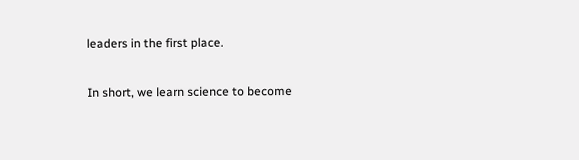leaders in the first place.

In short, we learn science to become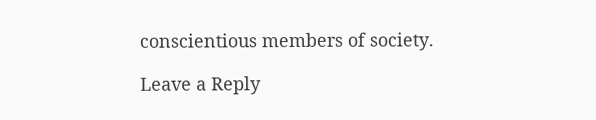conscientious members of society.

Leave a Reply